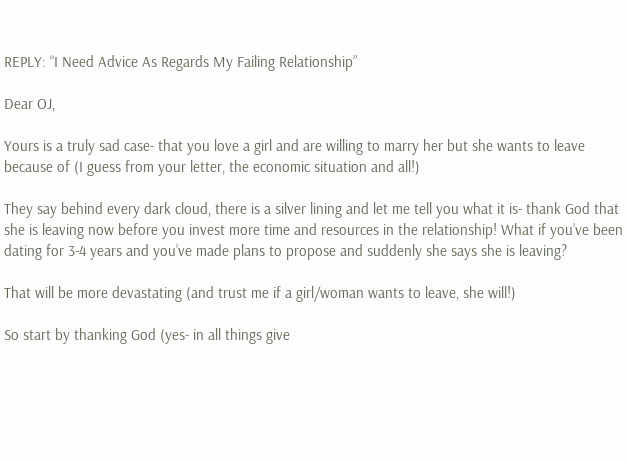REPLY: “I Need Advice As Regards My Failing Relationship”

Dear OJ,

Yours is a truly sad case- that you love a girl and are willing to marry her but she wants to leave because of (I guess from your letter, the economic situation and all!)

They say behind every dark cloud, there is a silver lining and let me tell you what it is- thank God that she is leaving now before you invest more time and resources in the relationship! What if you’ve been dating for 3-4 years and you’ve made plans to propose and suddenly she says she is leaving?

That will be more devastating (and trust me if a girl/woman wants to leave, she will!)

So start by thanking God (yes- in all things give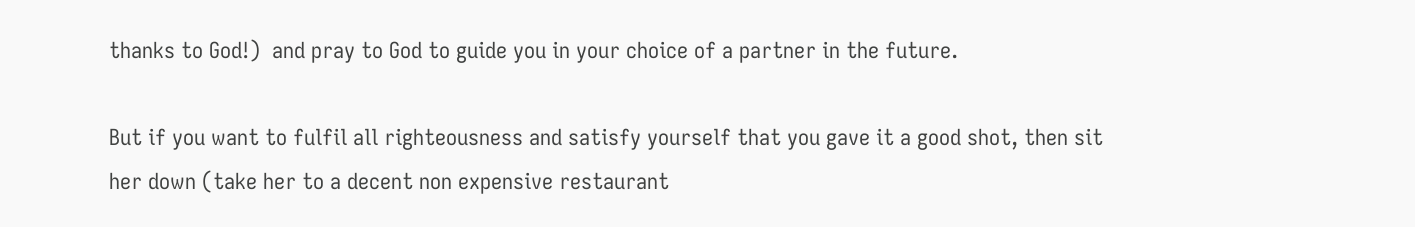thanks to God!)  and pray to God to guide you in your choice of a partner in the future.

But if you want to fulfil all righteousness and satisfy yourself that you gave it a good shot, then sit her down (take her to a decent non expensive restaurant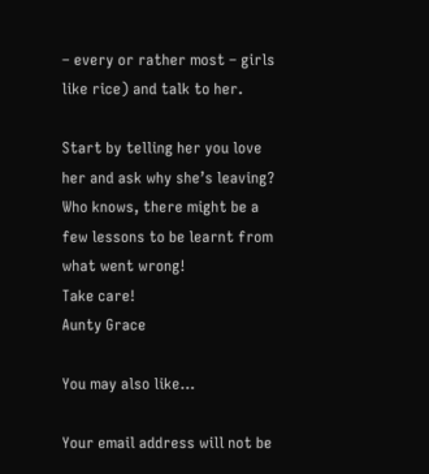– every or rather most – girls like rice) and talk to her.

Start by telling her you love her and ask why she’s leaving? Who knows, there might be a few lessons to be learnt from what went wrong!
Take care!
Aunty Grace

You may also like...

Your email address will not be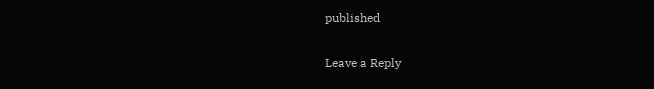published

Leave a Reply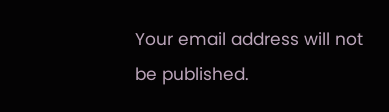Your email address will not be published.